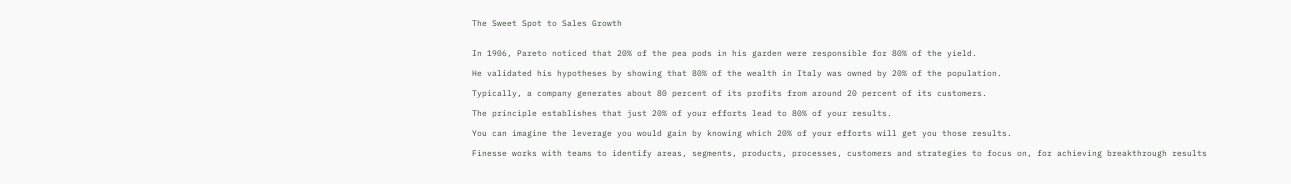The Sweet Spot to Sales Growth


In 1906, Pareto noticed that 20% of the pea pods in his garden were responsible for 80% of the yield.

He validated his hypotheses by showing that 80% of the wealth in Italy was owned by 20% of the population.

Typically, a company generates about 80 percent of its profits from around 20 percent of its customers.

The principle establishes that just 20% of your efforts lead to 80% of your results.

You can imagine the leverage you would gain by knowing which 20% of your efforts will get you those results.

Finesse works with teams to identify areas, segments, products, processes, customers and strategies to focus on, for achieving breakthrough results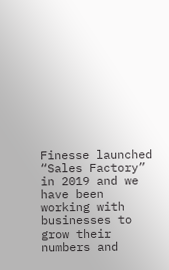Finesse launched “Sales Factory” in 2019 and we have been working with businesses to grow their numbers and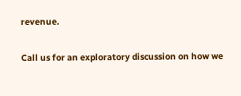revenue.

Call us for an exploratory discussion on how we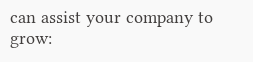can assist your company to grow: